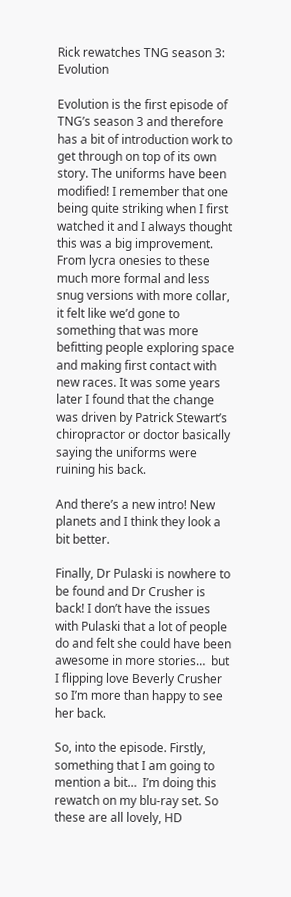Rick rewatches TNG season 3: Evolution

Evolution is the first episode of TNG’s season 3 and therefore has a bit of introduction work to get through on top of its own story. The uniforms have been modified! I remember that one being quite striking when I first watched it and I always thought this was a big improvement. From lycra onesies to these much more formal and less snug versions with more collar, it felt like we’d gone to something that was more befitting people exploring space and making first contact with new races. It was some years later I found that the change was driven by Patrick Stewart’s chiropractor or doctor basically saying the uniforms were ruining his back.

And there’s a new intro! New planets and I think they look a bit better.

Finally, Dr Pulaski is nowhere to be found and Dr Crusher is back! I don’t have the issues with Pulaski that a lot of people do and felt she could have been awesome in more stories…  but I flipping love Beverly Crusher so I’m more than happy to see her back.

So, into the episode. Firstly, something that I am going to mention a bit…  I’m doing this rewatch on my blu-ray set. So these are all lovely, HD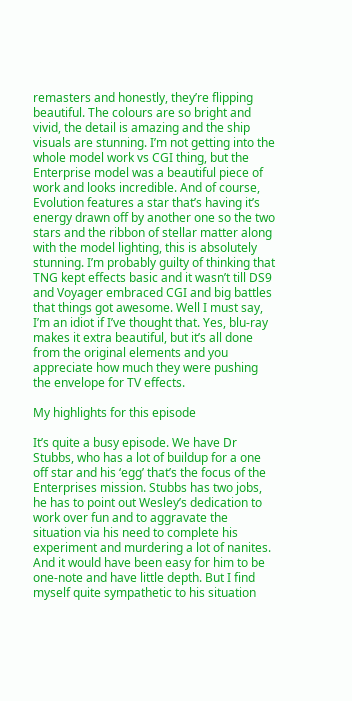remasters and honestly, they’re flipping beautiful. The colours are so bright and vivid, the detail is amazing and the ship visuals are stunning. I’m not getting into the whole model work vs CGI thing, but the Enterprise model was a beautiful piece of work and looks incredible. And of course, Evolution features a star that’s having it’s energy drawn off by another one so the two stars and the ribbon of stellar matter along with the model lighting, this is absolutely stunning. I’m probably guilty of thinking that TNG kept effects basic and it wasn’t till DS9 and Voyager embraced CGI and big battles that things got awesome. Well I must say, I’m an idiot if I’ve thought that. Yes, blu-ray makes it extra beautiful, but it’s all done from the original elements and you appreciate how much they were pushing the envelope for TV effects.

My highlights for this episode

It’s quite a busy episode. We have Dr Stubbs, who has a lot of buildup for a one off star and his ‘egg’ that’s the focus of the Enterprises mission. Stubbs has two jobs, he has to point out Wesley’s dedication to work over fun and to aggravate the situation via his need to complete his experiment and murdering a lot of nanites. And it would have been easy for him to be one-note and have little depth. But I find myself quite sympathetic to his situation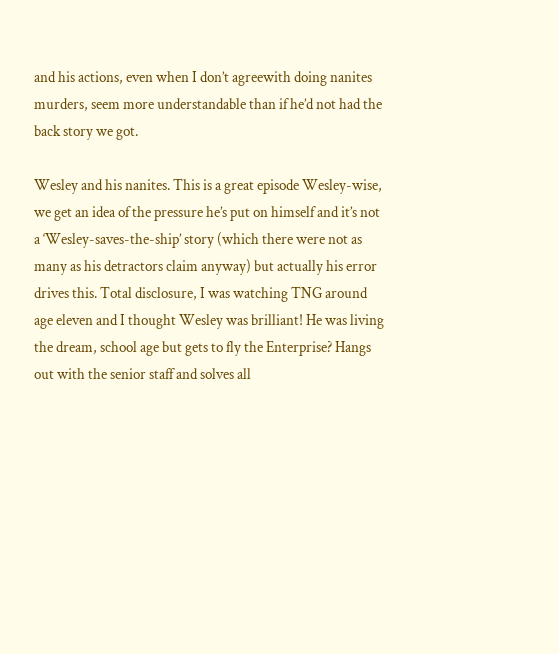and his actions, even when I don’t agreewith doing nanites murders, seem more understandable than if he’d not had the back story we got.

Wesley and his nanites. This is a great episode Wesley-wise, we get an idea of the pressure he’s put on himself and it’s not a ‘Wesley-saves-the-ship’ story (which there were not as many as his detractors claim anyway) but actually his error drives this. Total disclosure, I was watching TNG around age eleven and I thought Wesley was brilliant! He was living the dream, school age but gets to fly the Enterprise? Hangs out with the senior staff and solves all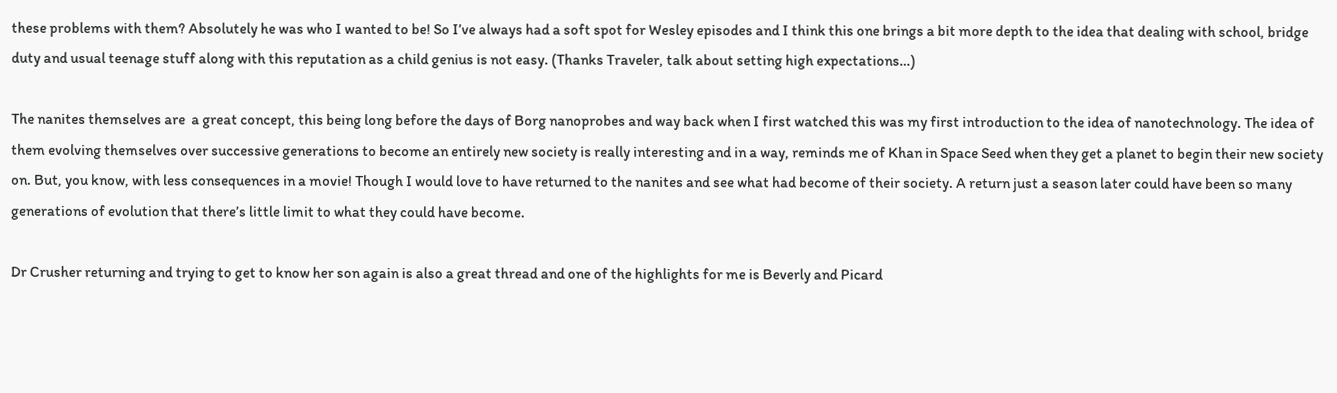these problems with them? Absolutely he was who I wanted to be! So I’ve always had a soft spot for Wesley episodes and I think this one brings a bit more depth to the idea that dealing with school, bridge duty and usual teenage stuff along with this reputation as a child genius is not easy. (Thanks Traveler, talk about setting high expectations…)

The nanites themselves are  a great concept, this being long before the days of Borg nanoprobes and way back when I first watched this was my first introduction to the idea of nanotechnology. The idea of them evolving themselves over successive generations to become an entirely new society is really interesting and in a way, reminds me of Khan in Space Seed when they get a planet to begin their new society on. But, you know, with less consequences in a movie! Though I would love to have returned to the nanites and see what had become of their society. A return just a season later could have been so many generations of evolution that there’s little limit to what they could have become.

Dr Crusher returning and trying to get to know her son again is also a great thread and one of the highlights for me is Beverly and Picard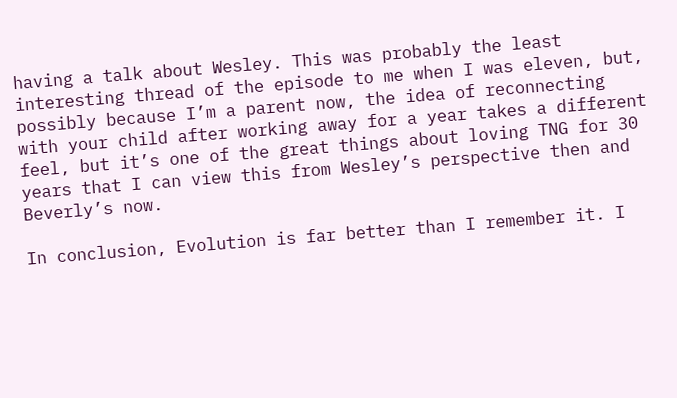having a talk about Wesley. This was probably the least interesting thread of the episode to me when I was eleven, but, possibly because I’m a parent now, the idea of reconnecting with your child after working away for a year takes a different feel, but it’s one of the great things about loving TNG for 30 years that I can view this from Wesley’s perspective then and Beverly’s now.

In conclusion, Evolution is far better than I remember it. I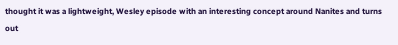thought it was a lightweight, Wesley episode with an interesting concept around Nanites and turns out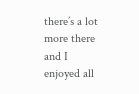there’s a lot more there and I enjoyed all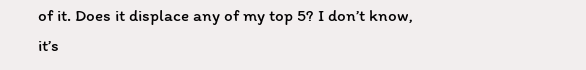of it. Does it displace any of my top 5? I don’t know, it’s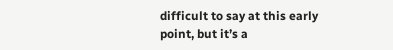difficult to say at this early point, but it’s a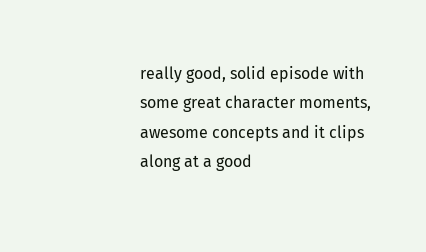really good, solid episode with some great character moments, awesome concepts and it clips along at a good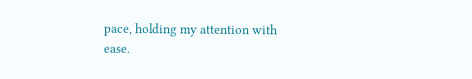pace, holding my attention with ease.